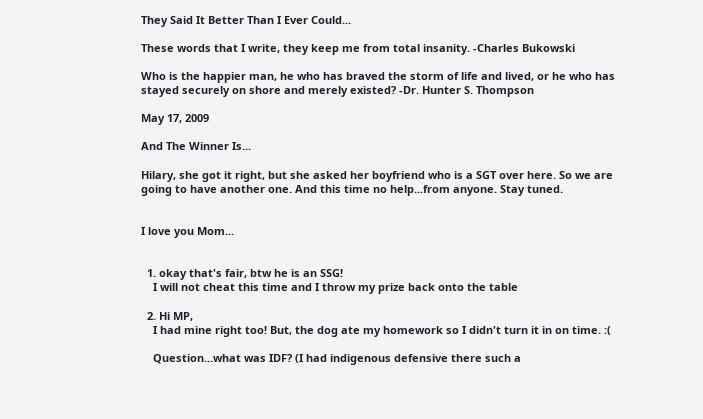They Said It Better Than I Ever Could...

These words that I write, they keep me from total insanity. -Charles Bukowski

Who is the happier man, he who has braved the storm of life and lived, or he who has stayed securely on shore and merely existed? -Dr. Hunter S. Thompson

May 17, 2009

And The Winner Is...

Hilary, she got it right, but she asked her boyfriend who is a SGT over here. So we are going to have another one. And this time no help...from anyone. Stay tuned.


I love you Mom...


  1. okay that's fair, btw he is an SSG!
    I will not cheat this time and I throw my prize back onto the table

  2. Hi MP,
    I had mine right too! But, the dog ate my homework so I didn't turn it in on time. :(

    Question...what was IDF? (I had indigenous defensive there such a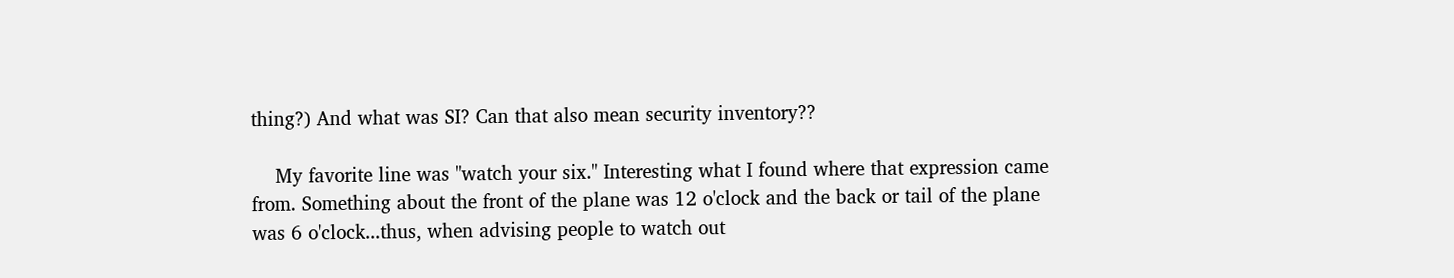thing?) And what was SI? Can that also mean security inventory??

    My favorite line was "watch your six." Interesting what I found where that expression came from. Something about the front of the plane was 12 o'clock and the back or tail of the plane was 6 o'clock...thus, when advising people to watch out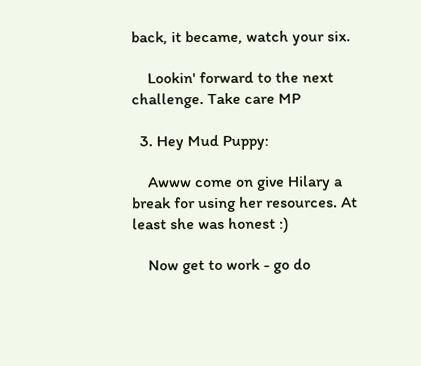back, it became, watch your six.

    Lookin' forward to the next challenge. Take care MP

  3. Hey Mud Puppy:

    Awww come on give Hilary a break for using her resources. At least she was honest :)

    Now get to work - go do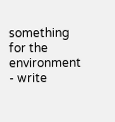something for the environment - write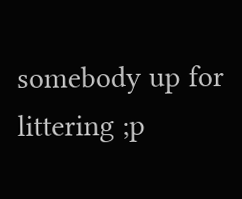somebody up for littering ;p